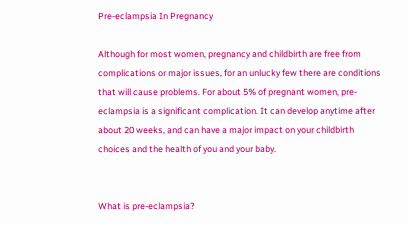Pre-eclampsia In Pregnancy

Although for most women, pregnancy and childbirth are free from complications or major issues, for an unlucky few there are conditions that will cause problems. For about 5% of pregnant women, pre-eclampsia is a significant complication. It can develop anytime after about 20 weeks, and can have a major impact on your childbirth choices and the health of you and your baby.


What is pre-eclampsia?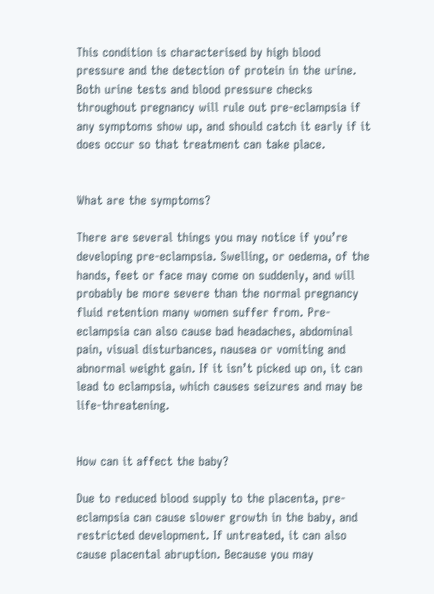This condition is characterised by high blood pressure and the detection of protein in the urine. Both urine tests and blood pressure checks throughout pregnancy will rule out pre-eclampsia if any symptoms show up, and should catch it early if it does occur so that treatment can take place.


What are the symptoms?

There are several things you may notice if you’re developing pre-eclampsia. Swelling, or oedema, of the hands, feet or face may come on suddenly, and will probably be more severe than the normal pregnancy fluid retention many women suffer from. Pre-eclampsia can also cause bad headaches, abdominal pain, visual disturbances, nausea or vomiting and abnormal weight gain. If it isn’t picked up on, it can lead to eclampsia, which causes seizures and may be life-threatening.


How can it affect the baby?

Due to reduced blood supply to the placenta, pre-eclampsia can cause slower growth in the baby, and restricted development. If untreated, it can also cause placental abruption. Because you may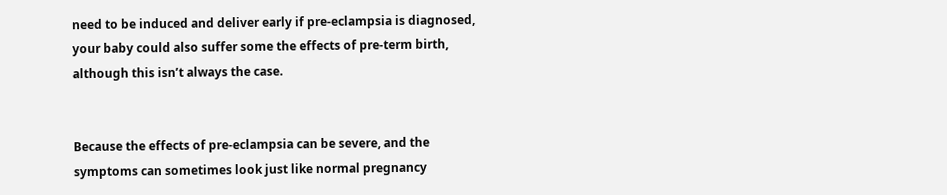need to be induced and deliver early if pre-eclampsia is diagnosed, your baby could also suffer some the effects of pre-term birth, although this isn’t always the case.


Because the effects of pre-eclampsia can be severe, and the symptoms can sometimes look just like normal pregnancy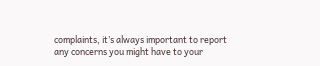complaints, it’s always important to report any concerns you might have to your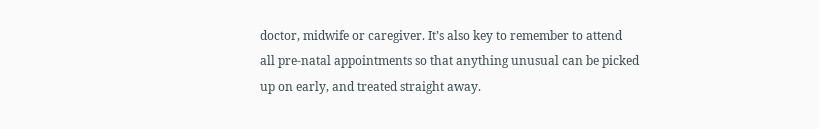doctor, midwife or caregiver. It’s also key to remember to attend all pre-natal appointments so that anything unusual can be picked up on early, and treated straight away.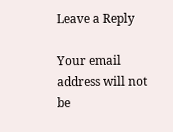Leave a Reply

Your email address will not be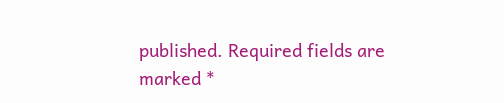published. Required fields are marked *